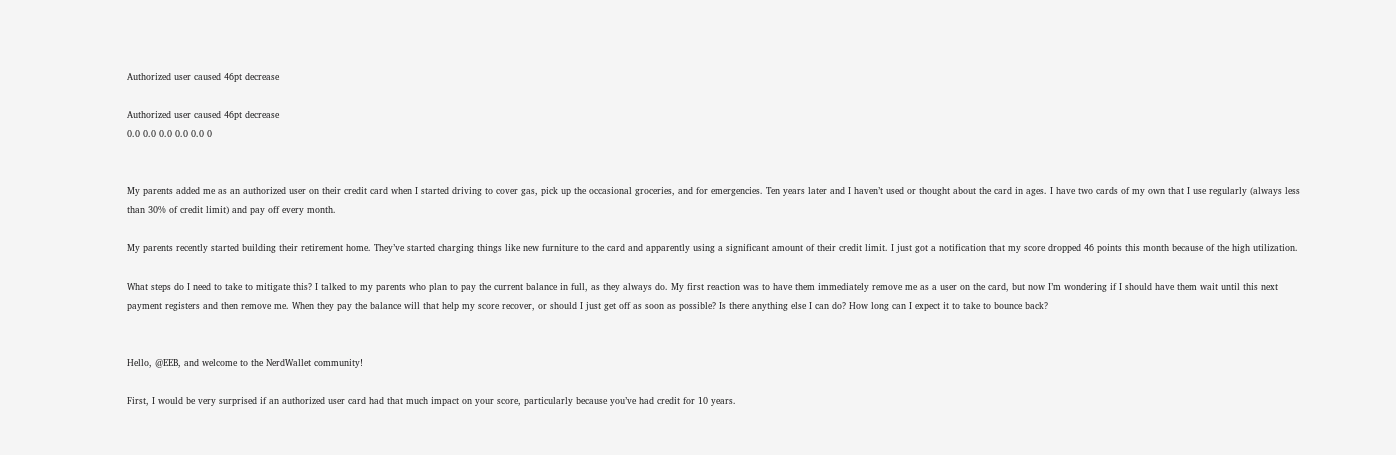Authorized user caused 46pt decrease

Authorized user caused 46pt decrease
0.0 0.0 0.0 0.0 0.0 0


My parents added me as an authorized user on their credit card when I started driving to cover gas, pick up the occasional groceries, and for emergencies. Ten years later and I haven’t used or thought about the card in ages. I have two cards of my own that I use regularly (always less than 30% of credit limit) and pay off every month.

My parents recently started building their retirement home. They’ve started charging things like new furniture to the card and apparently using a significant amount of their credit limit. I just got a notification that my score dropped 46 points this month because of the high utilization.

What steps do I need to take to mitigate this? I talked to my parents who plan to pay the current balance in full, as they always do. My first reaction was to have them immediately remove me as a user on the card, but now I’m wondering if I should have them wait until this next payment registers and then remove me. When they pay the balance will that help my score recover, or should I just get off as soon as possible? Is there anything else I can do? How long can I expect it to take to bounce back?


Hello, @EEB, and welcome to the NerdWallet community!

First, I would be very surprised if an authorized user card had that much impact on your score, particularly because you’ve had credit for 10 years.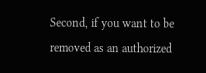Second, if you want to be removed as an authorized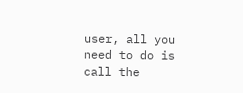user, all you need to do is call the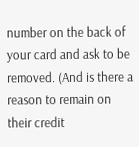number on the back of your card and ask to be removed. (And is there a reason to remain on their credit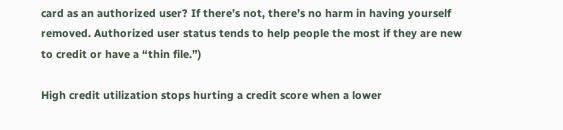card as an authorized user? If there’s not, there’s no harm in having yourself removed. Authorized user status tends to help people the most if they are new to credit or have a “thin file.”)

High credit utilization stops hurting a credit score when a lower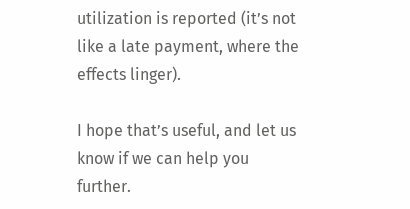utilization is reported (it’s not like a late payment, where the effects linger).

I hope that’s useful, and let us know if we can help you further.